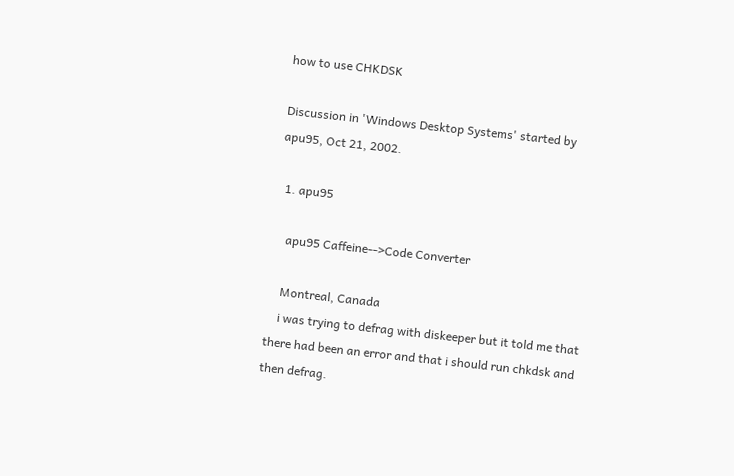how to use CHKDSK

Discussion in 'Windows Desktop Systems' started by apu95, Oct 21, 2002.

  1. apu95

    apu95 Caffeine-->Code Converter

    Montreal, Canada
    i was trying to defrag with diskeeper but it told me that there had been an error and that i should run chkdsk and then defrag.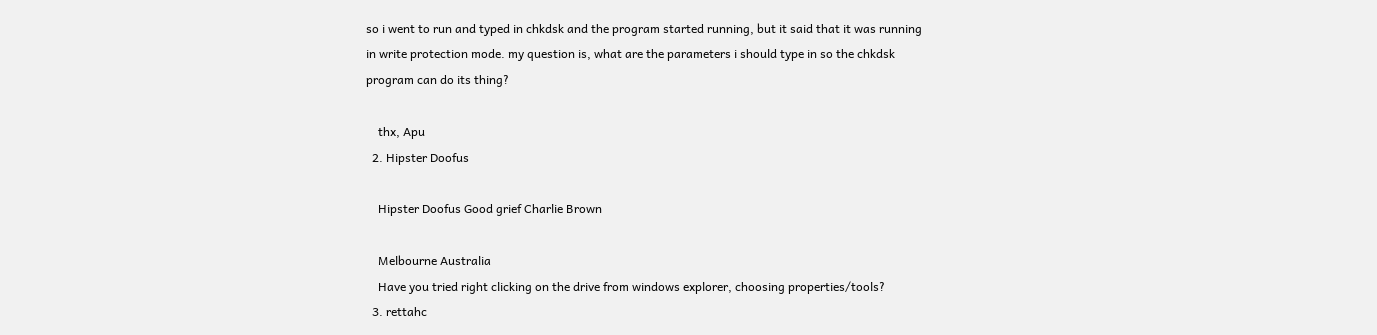so i went to run and typed in chkdsk and the program started running, but it said that it was running in write protection mode. my question is, what are the parameters i should type in so the chkdsk program can do its thing?

    thx, Apu
  2. Hipster Doofus

    Hipster Doofus Good grief Charlie Brown

    Melbourne Australia
    Have you tried right clicking on the drive from windows explorer, choosing properties/tools?
  3. rettahc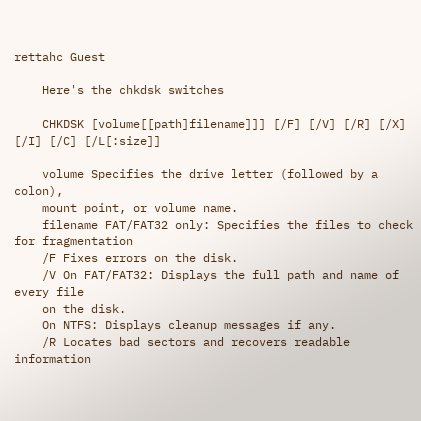rettahc Guest

    Here's the chkdsk switches

    CHKDSK [volume[[path]filename]]] [/F] [/V] [/R] [/X] [/I] [/C] [/L[:size]]

    volume Specifies the drive letter (followed by a colon),
    mount point, or volume name.
    filename FAT/FAT32 only: Specifies the files to check for fragmentation
    /F Fixes errors on the disk.
    /V On FAT/FAT32: Displays the full path and name of every file
    on the disk.
    On NTFS: Displays cleanup messages if any.
    /R Locates bad sectors and recovers readable information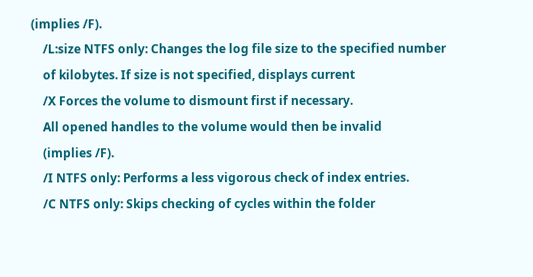(implies /F).
    /L:size NTFS only: Changes the log file size to the specified number
    of kilobytes. If size is not specified, displays current
    /X Forces the volume to dismount first if necessary.
    All opened handles to the volume would then be invalid
    (implies /F).
    /I NTFS only: Performs a less vigorous check of index entries.
    /C NTFS only: Skips checking of cycles within the folder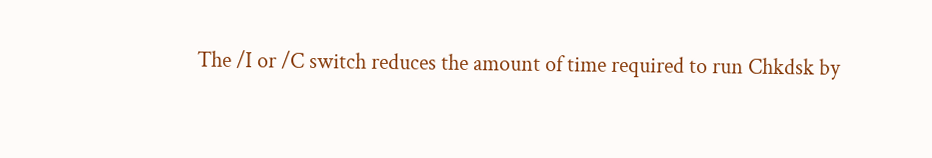The /I or /C switch reduces the amount of time required to run Chkdsk by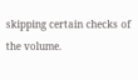skipping certain checks of the volume.